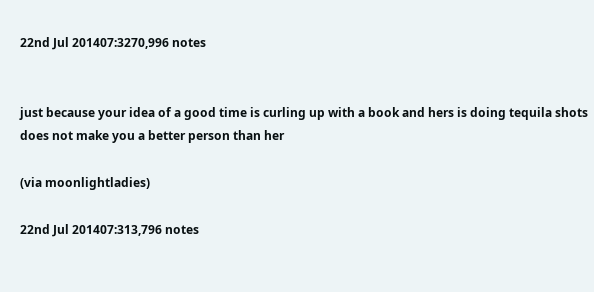22nd Jul 201407:3270,996 notes


just because your idea of a good time is curling up with a book and hers is doing tequila shots does not make you a better person than her

(via moonlightladies)

22nd Jul 201407:313,796 notes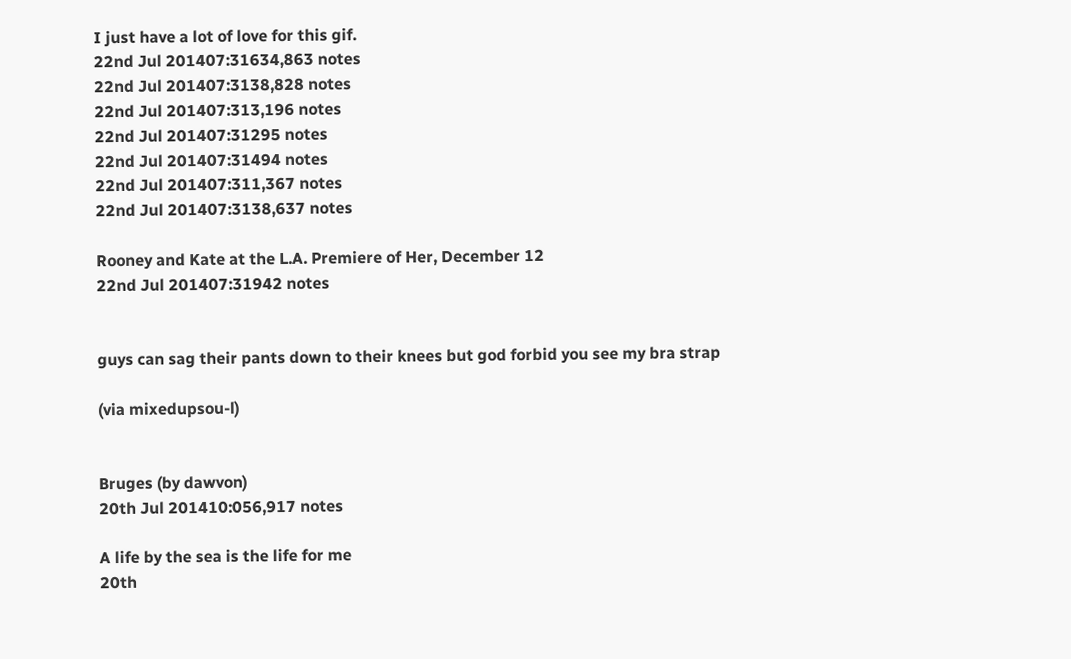I just have a lot of love for this gif.
22nd Jul 201407:31634,863 notes
22nd Jul 201407:3138,828 notes
22nd Jul 201407:313,196 notes
22nd Jul 201407:31295 notes
22nd Jul 201407:31494 notes
22nd Jul 201407:311,367 notes
22nd Jul 201407:3138,637 notes

Rooney and Kate at the L.A. Premiere of Her, December 12
22nd Jul 201407:31942 notes


guys can sag their pants down to their knees but god forbid you see my bra strap

(via mixedupsou-l)


Bruges (by dawvon)
20th Jul 201410:056,917 notes

A life by the sea is the life for me
20th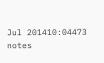Jul 201410:04473 notes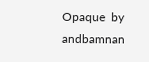Opaque  by  andbamnan